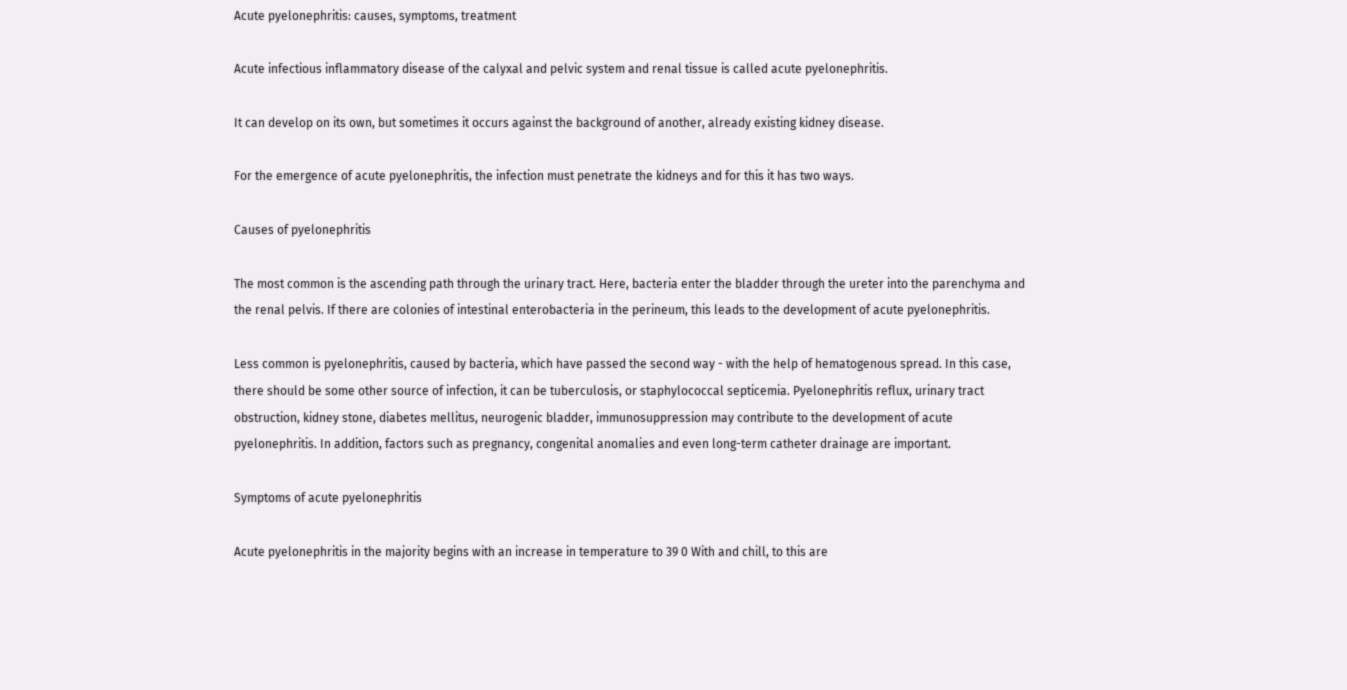Acute pyelonephritis: causes, symptoms, treatment

Acute infectious inflammatory disease of the calyxal and pelvic system and renal tissue is called acute pyelonephritis.

It can develop on its own, but sometimes it occurs against the background of another, already existing kidney disease.

For the emergence of acute pyelonephritis, the infection must penetrate the kidneys and for this it has two ways.

Causes of pyelonephritis

The most common is the ascending path through the urinary tract. Here, bacteria enter the bladder through the ureter into the parenchyma and the renal pelvis. If there are colonies of intestinal enterobacteria in the perineum, this leads to the development of acute pyelonephritis.

Less common is pyelonephritis, caused by bacteria, which have passed the second way - with the help of hematogenous spread. In this case, there should be some other source of infection, it can be tuberculosis, or staphylococcal septicemia. Pyelonephritis reflux, urinary tract obstruction, kidney stone, diabetes mellitus, neurogenic bladder, immunosuppression may contribute to the development of acute pyelonephritis. In addition, factors such as pregnancy, congenital anomalies and even long-term catheter drainage are important.

Symptoms of acute pyelonephritis

Acute pyelonephritis in the majority begins with an increase in temperature to 39 0 With and chill, to this are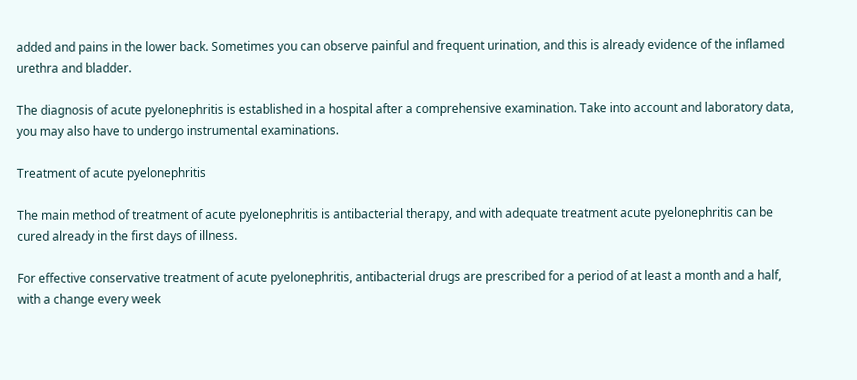added and pains in the lower back. Sometimes you can observe painful and frequent urination, and this is already evidence of the inflamed urethra and bladder.

The diagnosis of acute pyelonephritis is established in a hospital after a comprehensive examination. Take into account and laboratory data, you may also have to undergo instrumental examinations.

Treatment of acute pyelonephritis

The main method of treatment of acute pyelonephritis is antibacterial therapy, and with adequate treatment acute pyelonephritis can be cured already in the first days of illness.

For effective conservative treatment of acute pyelonephritis, antibacterial drugs are prescribed for a period of at least a month and a half, with a change every week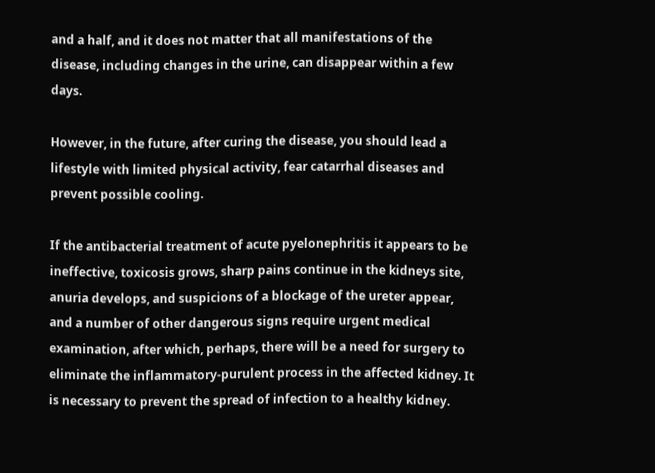and a half, and it does not matter that all manifestations of the disease, including changes in the urine, can disappear within a few days.

However, in the future, after curing the disease, you should lead a lifestyle with limited physical activity, fear catarrhal diseases and prevent possible cooling.

If the antibacterial treatment of acute pyelonephritis it appears to be ineffective, toxicosis grows, sharp pains continue in the kidneys site, anuria develops, and suspicions of a blockage of the ureter appear, and a number of other dangerous signs require urgent medical examination, after which, perhaps, there will be a need for surgery to eliminate the inflammatory-purulent process in the affected kidney. It is necessary to prevent the spread of infection to a healthy kidney.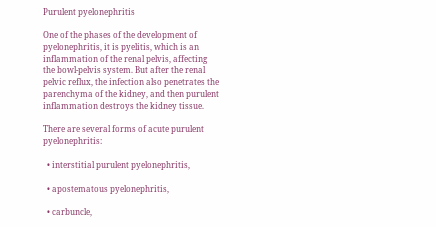Purulent pyelonephritis

One of the phases of the development of pyelonephritis, it is pyelitis, which is an inflammation of the renal pelvis, affecting the bowl-pelvis system. But after the renal pelvic reflux, the infection also penetrates the parenchyma of the kidney, and then purulent inflammation destroys the kidney tissue.

There are several forms of acute purulent pyelonephritis:

  • interstitial purulent pyelonephritis,

  • apostematous pyelonephritis,

  • carbuncle,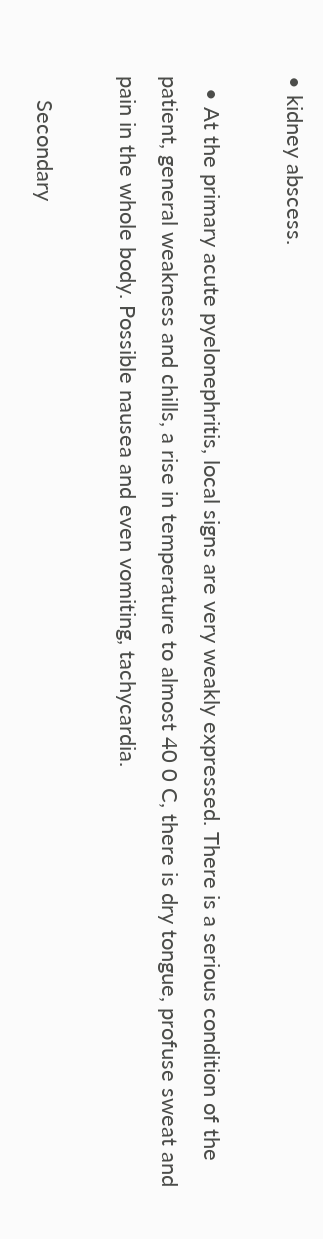• kidney abscess.

  • At the primary acute pyelonephritis, local signs are very weakly expressed. There is a serious condition of the patient, general weakness and chills, a rise in temperature to almost 40 0 C, there is dry tongue, profuse sweat and pain in the whole body. Possible nausea and even vomiting, tachycardia.

    Secondary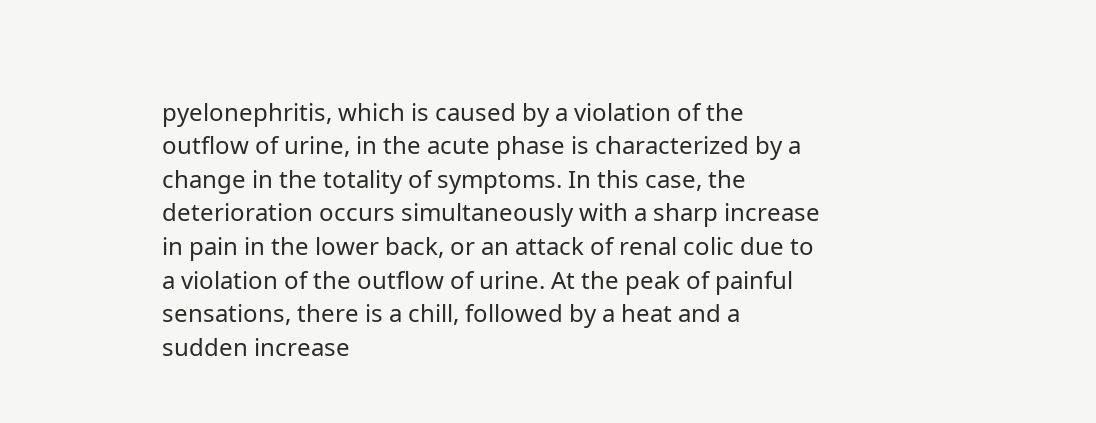pyelonephritis, which is caused by a violation of the outflow of urine, in the acute phase is characterized by a change in the totality of symptoms. In this case, the deterioration occurs simultaneously with a sharp increase in pain in the lower back, or an attack of renal colic due to a violation of the outflow of urine. At the peak of painful sensations, there is a chill, followed by a heat and a sudden increase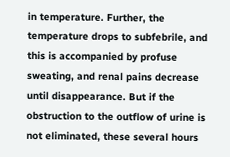in temperature. Further, the temperature drops to subfebrile, and this is accompanied by profuse sweating, and renal pains decrease until disappearance. But if the obstruction to the outflow of urine is not eliminated, these several hours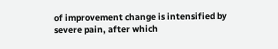of improvement change is intensified by severe pain, after which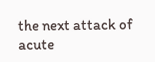the next attack of acute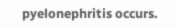pyelonephritis occurs.